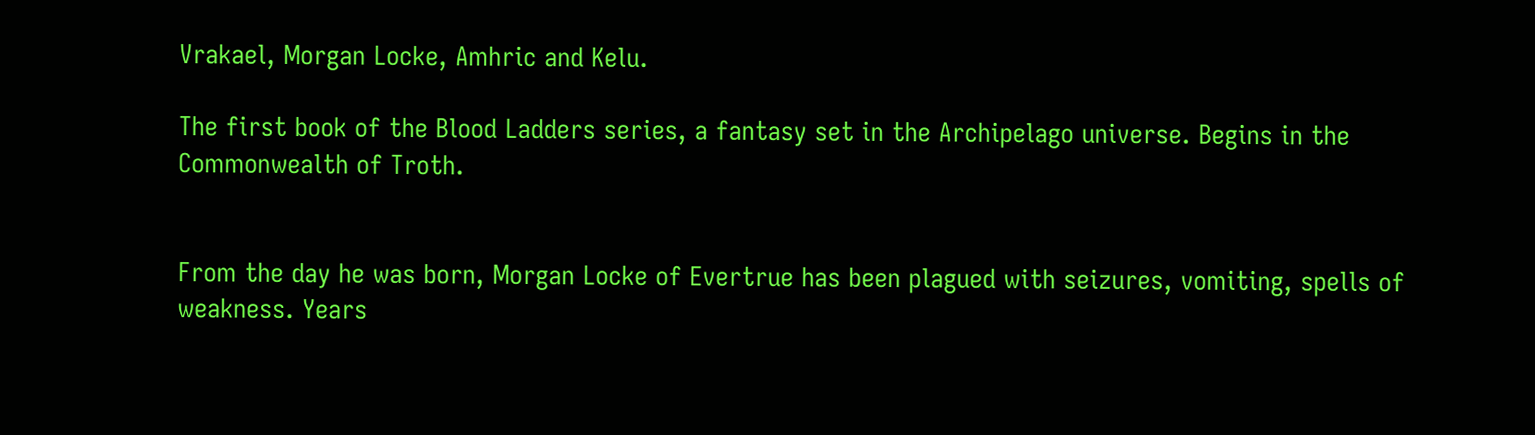Vrakael, Morgan Locke, Amhric and Kelu.

The first book of the Blood Ladders series, a fantasy set in the Archipelago universe. Begins in the Commonwealth of Troth.


From the day he was born, Morgan Locke of Evertrue has been plagued with seizures, vomiting, spells of weakness. Years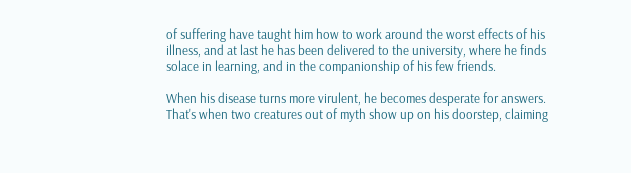of suffering have taught him how to work around the worst effects of his illness, and at last he has been delivered to the university, where he finds solace in learning, and in the companionship of his few friends.

When his disease turns more virulent, he becomes desperate for answers. That's when two creatures out of myth show up on his doorstep, claiming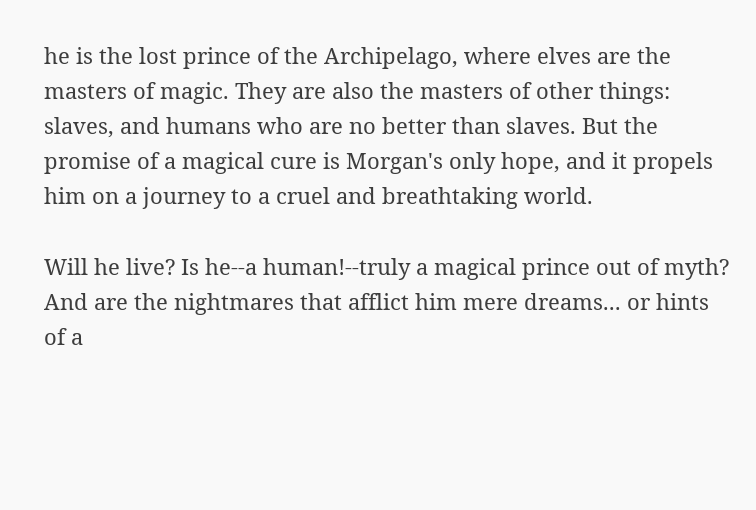he is the lost prince of the Archipelago, where elves are the masters of magic. They are also the masters of other things: slaves, and humans who are no better than slaves. But the promise of a magical cure is Morgan's only hope, and it propels him on a journey to a cruel and breathtaking world.

Will he live? Is he--a human!--truly a magical prince out of myth? And are the nightmares that afflict him mere dreams... or hints of a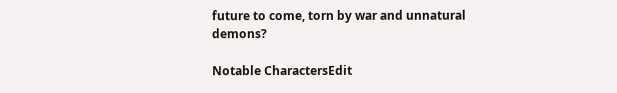future to come, torn by war and unnatural demons?

Notable CharactersEdit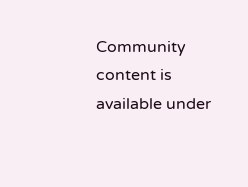Community content is available under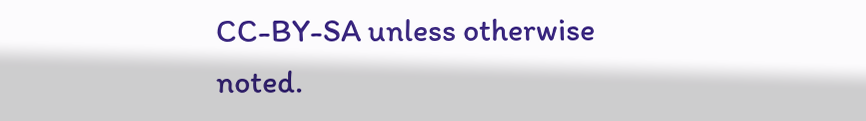CC-BY-SA unless otherwise noted.